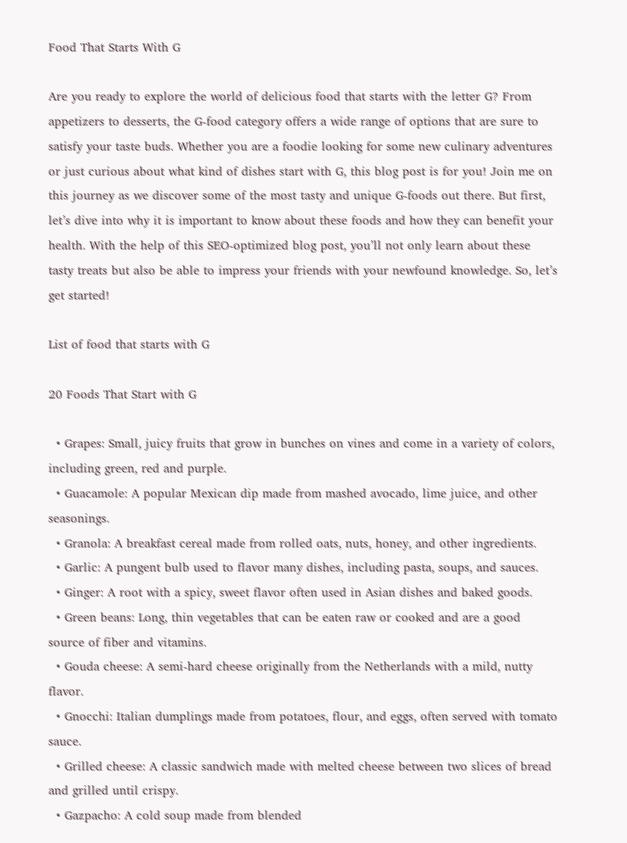Food That Starts With G

Are you ready to explore the world of delicious food that starts with the letter G? From appetizers to desserts, the G-food category offers a wide range of options that are sure to satisfy your taste buds. Whether you are a foodie looking for some new culinary adventures or just curious about what kind of dishes start with G, this blog post is for you! Join me on this journey as we discover some of the most tasty and unique G-foods out there. But first, let’s dive into why it is important to know about these foods and how they can benefit your health. With the help of this SEO-optimized blog post, you’ll not only learn about these tasty treats but also be able to impress your friends with your newfound knowledge. So, let’s get started!

List of food that starts with G

20 Foods That Start with G

  • Grapes: Small, juicy fruits that grow in bunches on vines and come in a variety of colors, including green, red and purple.
  • Guacamole: A popular Mexican dip made from mashed avocado, lime juice, and other seasonings.
  • Granola: A breakfast cereal made from rolled oats, nuts, honey, and other ingredients.
  • Garlic: A pungent bulb used to flavor many dishes, including pasta, soups, and sauces.
  • Ginger: A root with a spicy, sweet flavor often used in Asian dishes and baked goods.
  • Green beans: Long, thin vegetables that can be eaten raw or cooked and are a good source of fiber and vitamins.
  • Gouda cheese: A semi-hard cheese originally from the Netherlands with a mild, nutty flavor.
  • Gnocchi: Italian dumplings made from potatoes, flour, and eggs, often served with tomato sauce.
  • Grilled cheese: A classic sandwich made with melted cheese between two slices of bread and grilled until crispy.
  • Gazpacho: A cold soup made from blended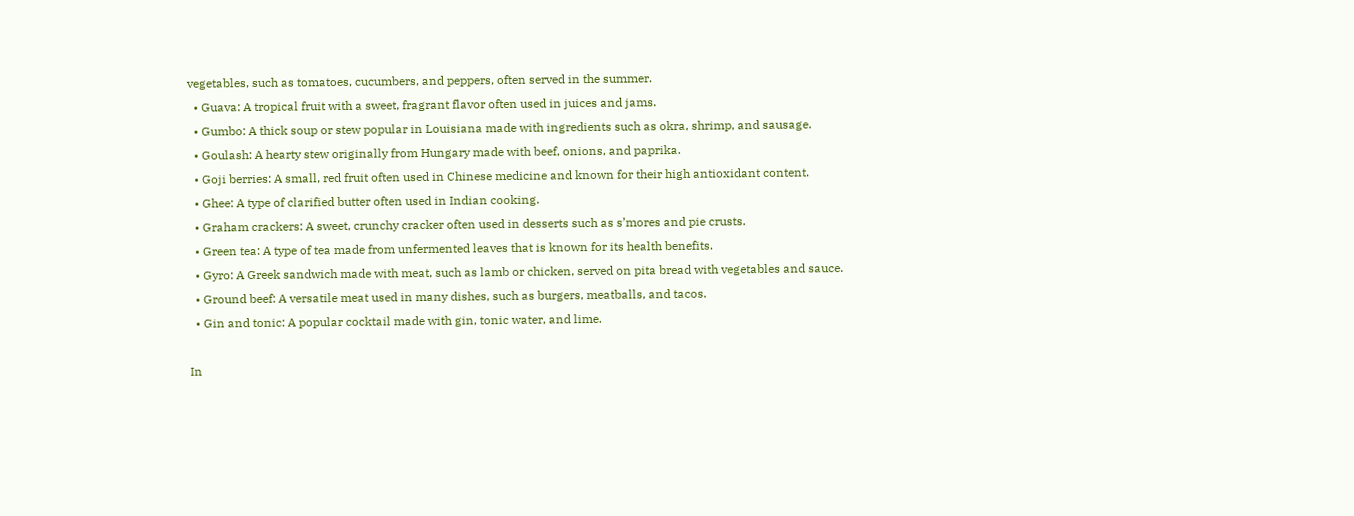vegetables, such as tomatoes, cucumbers, and peppers, often served in the summer.
  • Guava: A tropical fruit with a sweet, fragrant flavor often used in juices and jams.
  • Gumbo: A thick soup or stew popular in Louisiana made with ingredients such as okra, shrimp, and sausage.
  • Goulash: A hearty stew originally from Hungary made with beef, onions, and paprika.
  • Goji berries: A small, red fruit often used in Chinese medicine and known for their high antioxidant content.
  • Ghee: A type of clarified butter often used in Indian cooking.
  • Graham crackers: A sweet, crunchy cracker often used in desserts such as s’mores and pie crusts.
  • Green tea: A type of tea made from unfermented leaves that is known for its health benefits.
  • Gyro: A Greek sandwich made with meat, such as lamb or chicken, served on pita bread with vegetables and sauce.
  • Ground beef: A versatile meat used in many dishes, such as burgers, meatballs, and tacos.
  • Gin and tonic: A popular cocktail made with gin, tonic water, and lime.

In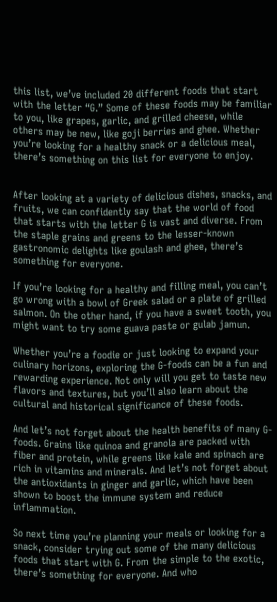this list, we’ve included 20 different foods that start with the letter “G.” Some of these foods may be familiar to you, like grapes, garlic, and grilled cheese, while others may be new, like goji berries and ghee. Whether you’re looking for a healthy snack or a delicious meal, there’s something on this list for everyone to enjoy.


After looking at a variety of delicious dishes, snacks, and fruits, we can confidently say that the world of food that starts with the letter G is vast and diverse. From the staple grains and greens to the lesser-known gastronomic delights like goulash and ghee, there’s something for everyone.

If you’re looking for a healthy and filling meal, you can’t go wrong with a bowl of Greek salad or a plate of grilled salmon. On the other hand, if you have a sweet tooth, you might want to try some guava paste or gulab jamun.

Whether you’re a foodie or just looking to expand your culinary horizons, exploring the G-foods can be a fun and rewarding experience. Not only will you get to taste new flavors and textures, but you’ll also learn about the cultural and historical significance of these foods.

And let’s not forget about the health benefits of many G-foods. Grains like quinoa and granola are packed with fiber and protein, while greens like kale and spinach are rich in vitamins and minerals. And let’s not forget about the antioxidants in ginger and garlic, which have been shown to boost the immune system and reduce inflammation.

So next time you’re planning your meals or looking for a snack, consider trying out some of the many delicious foods that start with G. From the simple to the exotic, there’s something for everyone. And who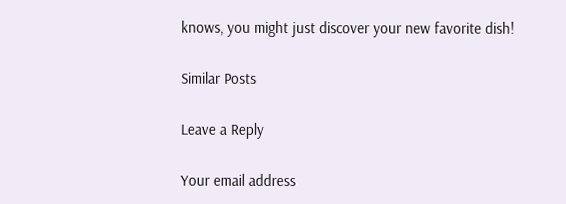knows, you might just discover your new favorite dish!

Similar Posts

Leave a Reply

Your email address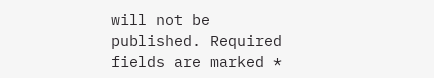will not be published. Required fields are marked *